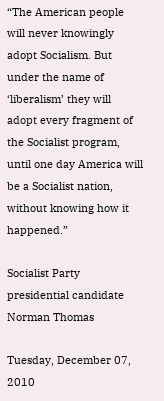“The American people will never knowingly adopt Socialism. But under the name of ‘liberalism’ they will adopt every fragment of the Socialist program, until one day America will be a Socialist nation, without knowing how it happened.”

Socialist Party presidential candidate Norman Thomas

Tuesday, December 07, 2010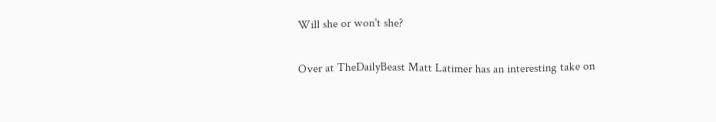Will she or won't she?

Over at TheDailyBeast Matt Latimer has an interesting take on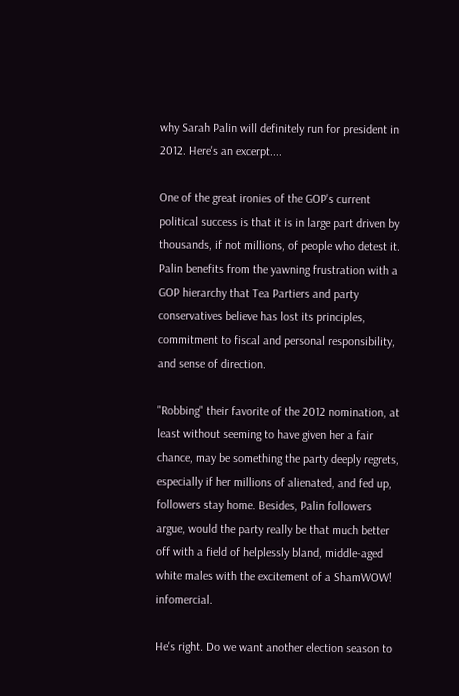why Sarah Palin will definitely run for president in 2012. Here's an excerpt....

One of the great ironies of the GOP's current political success is that it is in large part driven by thousands, if not millions, of people who detest it. Palin benefits from the yawning frustration with a GOP hierarchy that Tea Partiers and party conservatives believe has lost its principles, commitment to fiscal and personal responsibility, and sense of direction.

"Robbing" their favorite of the 2012 nomination, at least without seeming to have given her a fair chance, may be something the party deeply regrets, especially if her millions of alienated, and fed up, followers stay home. Besides, Palin followers argue, would the party really be that much better off with a field of helplessly bland, middle-aged white males with the excitement of a ShamWOW! infomercial.

He's right. Do we want another election season to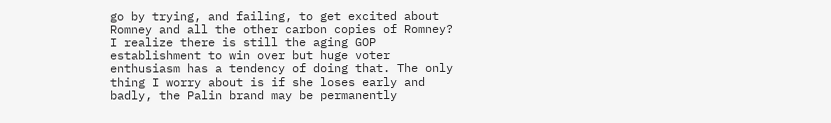go by trying, and failing, to get excited about Romney and all the other carbon copies of Romney? I realize there is still the aging GOP establishment to win over but huge voter enthusiasm has a tendency of doing that. The only thing I worry about is if she loses early and badly, the Palin brand may be permanently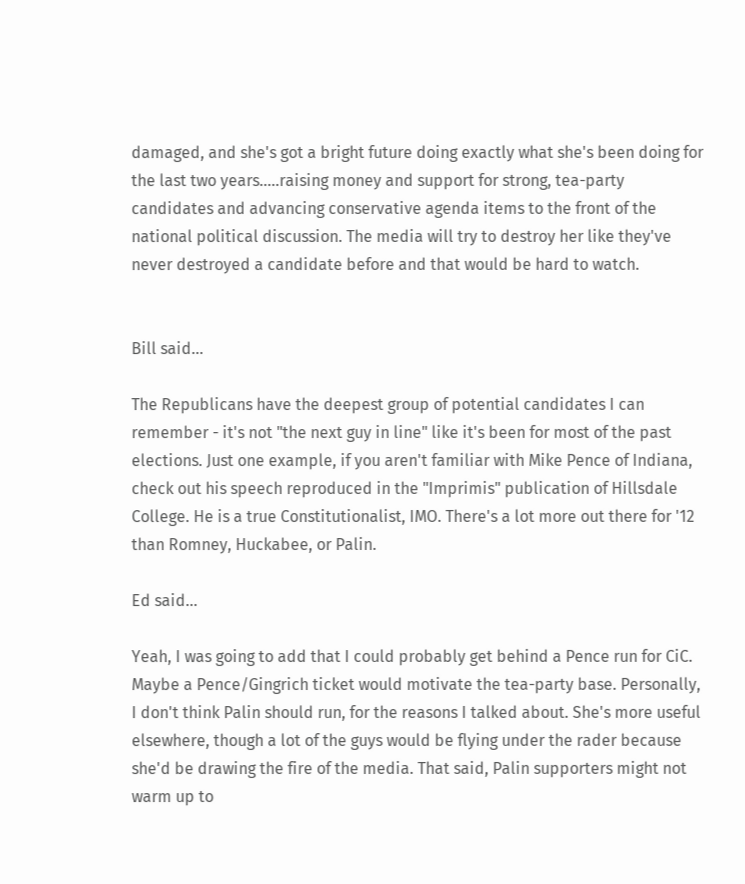damaged, and she's got a bright future doing exactly what she's been doing for the last two years.....raising money and support for strong, tea-party candidates and advancing conservative agenda items to the front of the national political discussion. The media will try to destroy her like they've never destroyed a candidate before and that would be hard to watch.


Bill said...

The Republicans have the deepest group of potential candidates I can remember - it's not "the next guy in line" like it's been for most of the past elections. Just one example, if you aren't familiar with Mike Pence of Indiana, check out his speech reproduced in the "Imprimis" publication of Hillsdale College. He is a true Constitutionalist, IMO. There's a lot more out there for '12 than Romney, Huckabee, or Palin.

Ed said...

Yeah, I was going to add that I could probably get behind a Pence run for CiC. Maybe a Pence/Gingrich ticket would motivate the tea-party base. Personally, I don't think Palin should run, for the reasons I talked about. She's more useful elsewhere, though a lot of the guys would be flying under the rader because she'd be drawing the fire of the media. That said, Palin supporters might not warm up to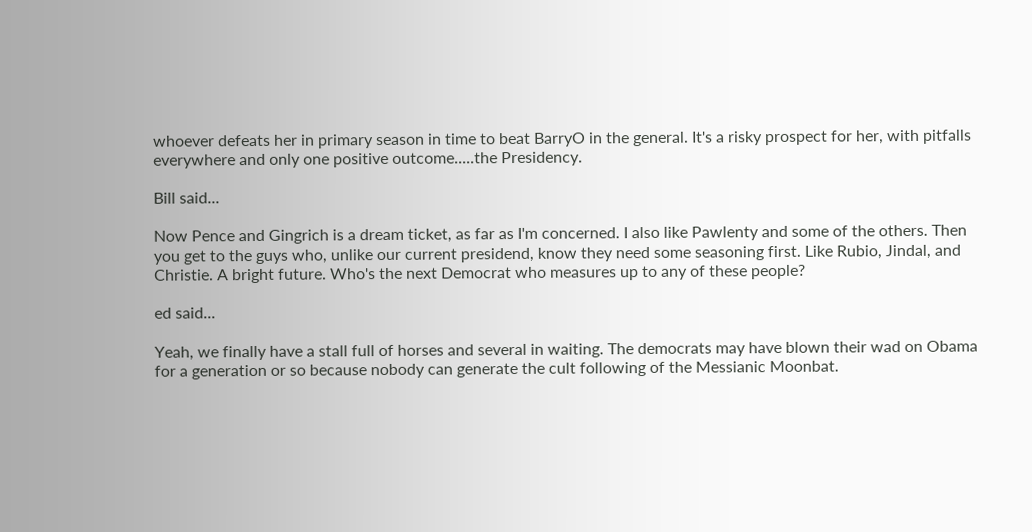whoever defeats her in primary season in time to beat BarryO in the general. It's a risky prospect for her, with pitfalls everywhere and only one positive outcome.....the Presidency.

Bill said...

Now Pence and Gingrich is a dream ticket, as far as I'm concerned. I also like Pawlenty and some of the others. Then you get to the guys who, unlike our current presidend, know they need some seasoning first. Like Rubio, Jindal, and Christie. A bright future. Who's the next Democrat who measures up to any of these people?

ed said...

Yeah, we finally have a stall full of horses and several in waiting. The democrats may have blown their wad on Obama for a generation or so because nobody can generate the cult following of the Messianic Moonbat.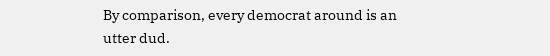By comparison, every democrat around is an utter dud.